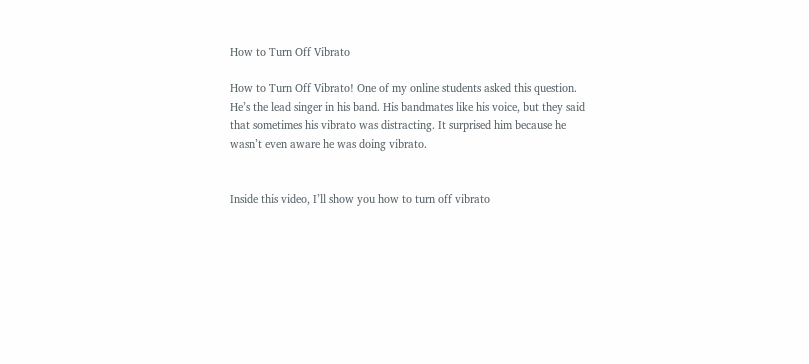How to Turn Off Vibrato

How to Turn Off Vibrato! One of my online students asked this question. He’s the lead singer in his band. His bandmates like his voice, but they said that sometimes his vibrato was distracting. It surprised him because he wasn’t even aware he was doing vibrato.


Inside this video, I’ll show you how to turn off vibrato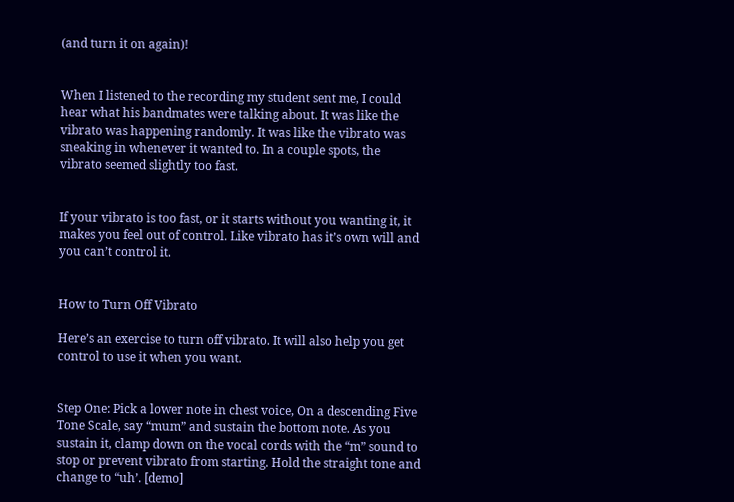(and turn it on again)!


When I listened to the recording my student sent me, I could hear what his bandmates were talking about. It was like the vibrato was happening randomly. It was like the vibrato was sneaking in whenever it wanted to. In a couple spots, the vibrato seemed slightly too fast.


If your vibrato is too fast, or it starts without you wanting it, it makes you feel out of control. Like vibrato has it’s own will and you can’t control it.


How to Turn Off Vibrato

Here’s an exercise to turn off vibrato. It will also help you get control to use it when you want.


Step One: Pick a lower note in chest voice, On a descending Five Tone Scale, say “mum” and sustain the bottom note. As you sustain it, clamp down on the vocal cords with the “m” sound to stop or prevent vibrato from starting. Hold the straight tone and change to “uh’. [demo]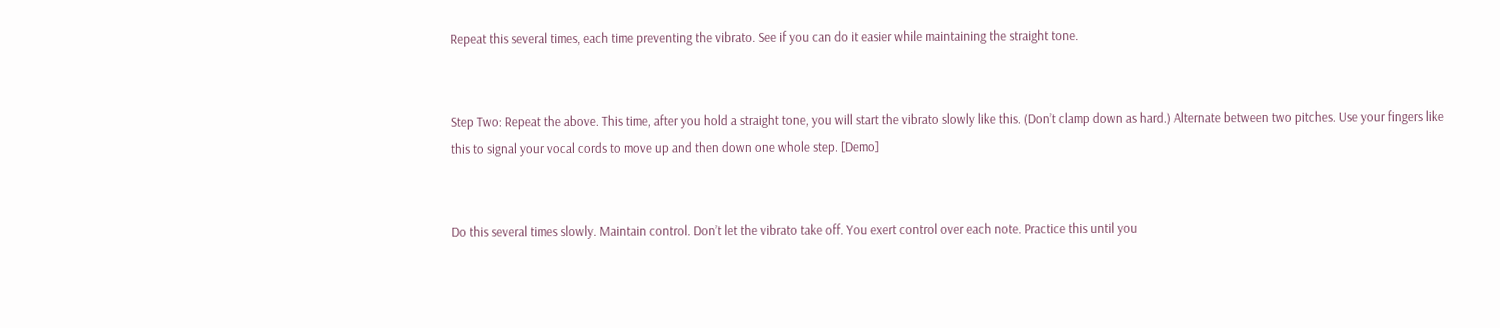Repeat this several times, each time preventing the vibrato. See if you can do it easier while maintaining the straight tone.


Step Two: Repeat the above. This time, after you hold a straight tone, you will start the vibrato slowly like this. (Don’t clamp down as hard.) Alternate between two pitches. Use your fingers like this to signal your vocal cords to move up and then down one whole step. [Demo]


Do this several times slowly. Maintain control. Don’t let the vibrato take off. You exert control over each note. Practice this until you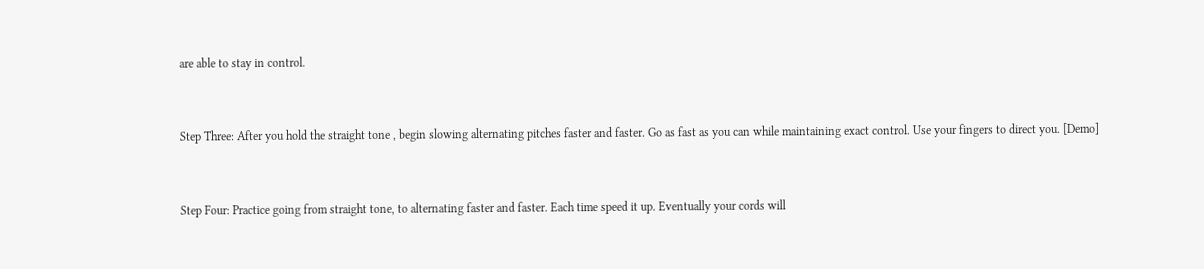are able to stay in control.


Step Three: After you hold the straight tone , begin slowing alternating pitches faster and faster. Go as fast as you can while maintaining exact control. Use your fingers to direct you. [Demo]


Step Four: Practice going from straight tone, to alternating faster and faster. Each time speed it up. Eventually your cords will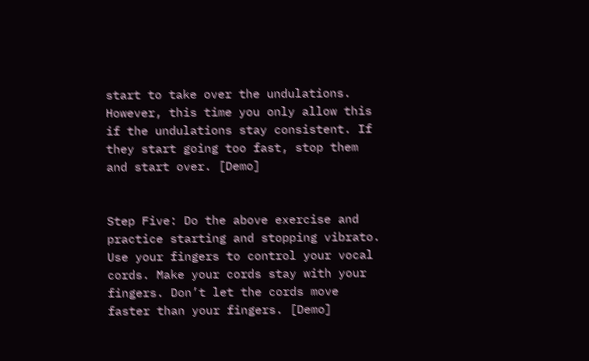start to take over the undulations. However, this time you only allow this if the undulations stay consistent. If they start going too fast, stop them and start over. [Demo]


Step Five: Do the above exercise and practice starting and stopping vibrato. Use your fingers to control your vocal cords. Make your cords stay with your fingers. Don’t let the cords move faster than your fingers. [Demo]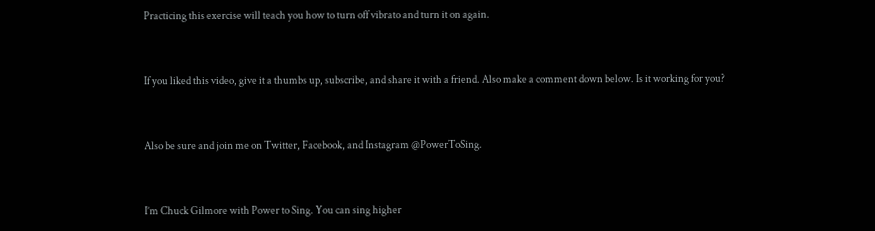Practicing this exercise will teach you how to turn off vibrato and turn it on again.


If you liked this video, give it a thumbs up, subscribe, and share it with a friend. Also make a comment down below. Is it working for you?


Also be sure and join me on Twitter, Facebook, and Instagram @PowerToSing.


I’m Chuck Gilmore with Power to Sing. You can sing higher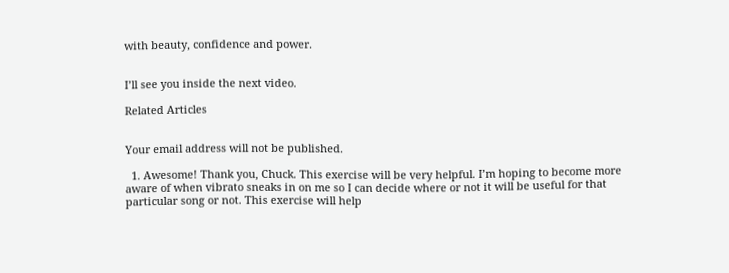with beauty, confidence and power.


I’ll see you inside the next video.

Related Articles


Your email address will not be published.

  1. Awesome! Thank you, Chuck. This exercise will be very helpful. I’m hoping to become more aware of when vibrato sneaks in on me so I can decide where or not it will be useful for that particular song or not. This exercise will help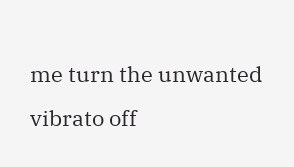me turn the unwanted vibrato off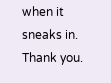when it sneaks in. Thank you.